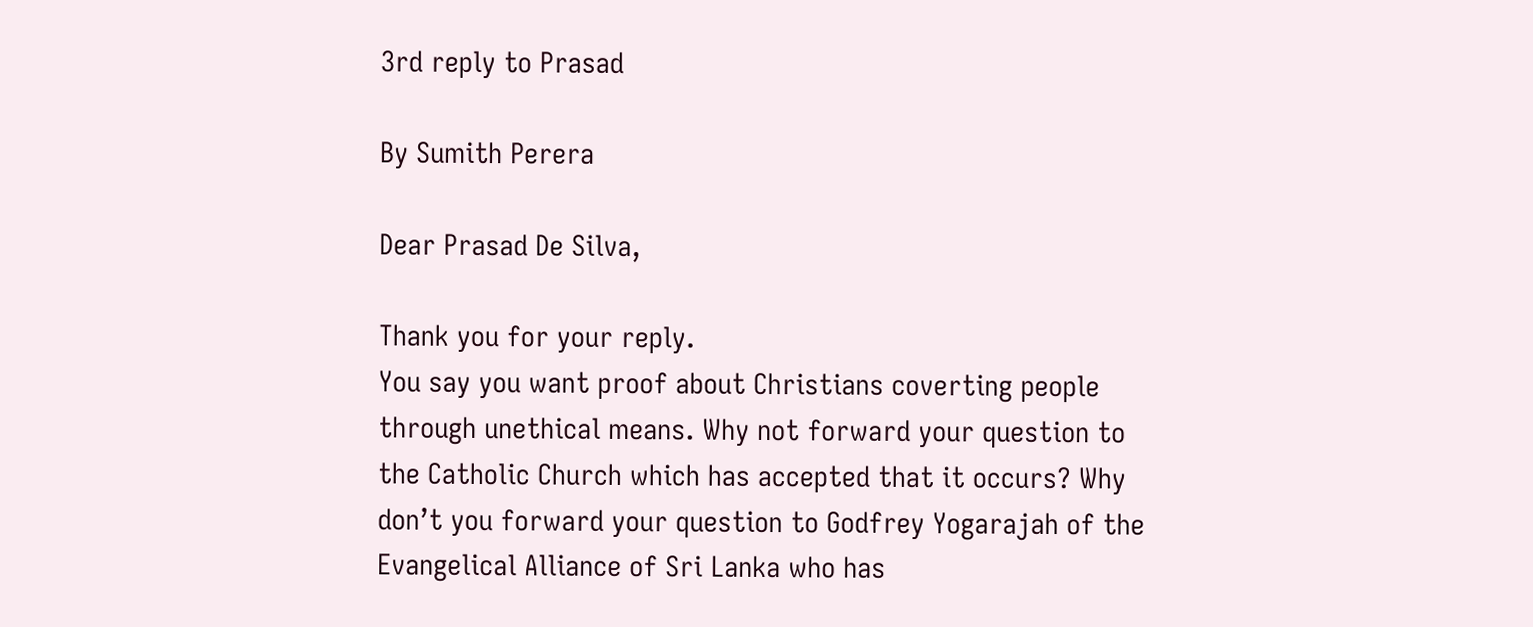3rd reply to Prasad

By Sumith Perera

Dear Prasad De Silva,

Thank you for your reply.
You say you want proof about Christians coverting people through unethical means. Why not forward your question to the Catholic Church which has accepted that it occurs? Why don’t you forward your question to Godfrey Yogarajah of the Evangelical Alliance of Sri Lanka who has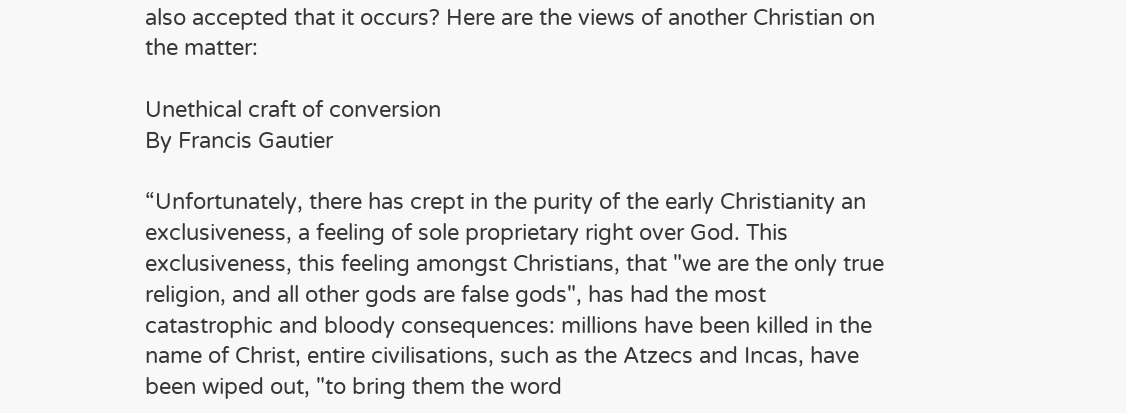also accepted that it occurs? Here are the views of another Christian on the matter:

Unethical craft of conversion
By Francis Gautier

“Unfortunately, there has crept in the purity of the early Christianity an exclusiveness, a feeling of sole proprietary right over God. This exclusiveness, this feeling amongst Christians, that "we are the only true religion, and all other gods are false gods", has had the most catastrophic and bloody consequences: millions have been killed in the name of Christ, entire civilisations, such as the Atzecs and Incas, have been wiped out, "to bring them the word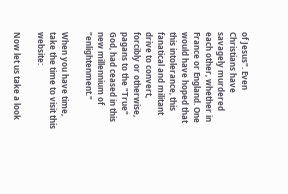of Jesus". Even Christians have savagely murdered each other, whether in France or England. One would have hoped that this intolerance, this fanatical and militant drive to convert, forcibly or otherwise, pagans to the "True" God, had ceased in this new millennium of "enlightenment."

When you have time, take the time to visit this website:

Now let us take a look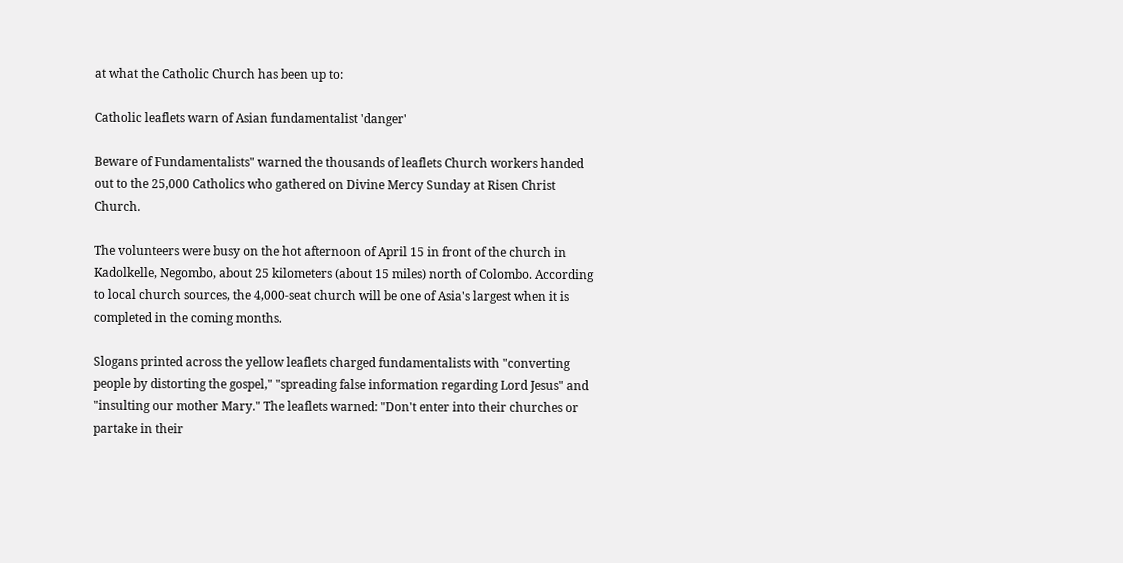at what the Catholic Church has been up to:

Catholic leaflets warn of Asian fundamentalist 'danger'

Beware of Fundamentalists" warned the thousands of leaflets Church workers handed out to the 25,000 Catholics who gathered on Divine Mercy Sunday at Risen Christ Church.

The volunteers were busy on the hot afternoon of April 15 in front of the church in Kadolkelle, Negombo, about 25 kilometers (about 15 miles) north of Colombo. According to local church sources, the 4,000-seat church will be one of Asia's largest when it is completed in the coming months.

Slogans printed across the yellow leaflets charged fundamentalists with "converting people by distorting the gospel," "spreading false information regarding Lord Jesus" and "insulting our mother Mary." The leaflets warned: "Don't enter into their churches or partake in their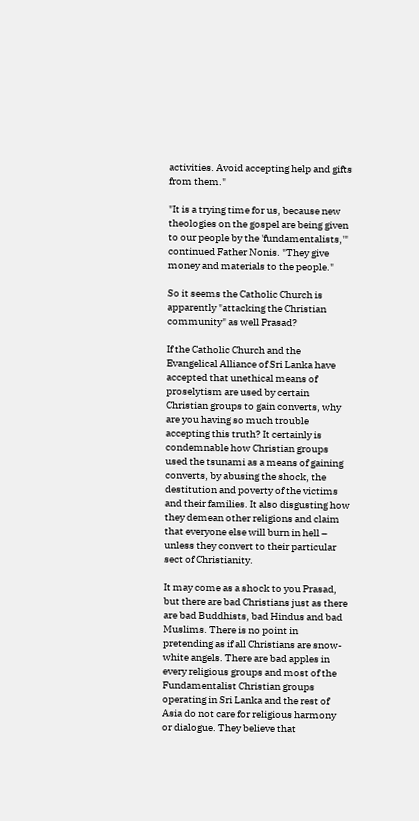activities. Avoid accepting help and gifts from them."

"It is a trying time for us, because new theologies on the gospel are being given to our people by the 'fundamentalists,'" continued Father Nonis. "They give money and materials to the people."

So it seems the Catholic Church is apparently "attacking the Christian community" as well Prasad?

If the Catholic Church and the Evangelical Alliance of Sri Lanka have accepted that unethical means of proselytism are used by certain Christian groups to gain converts, why are you having so much trouble accepting this truth? It certainly is condemnable how Christian groups used the tsunami as a means of gaining converts, by abusing the shock, the destitution and poverty of the victims and their families. It also disgusting how they demean other religions and claim that everyone else will burn in hell – unless they convert to their particular sect of Christianity.

It may come as a shock to you Prasad, but there are bad Christians just as there are bad Buddhists, bad Hindus and bad Muslims. There is no point in pretending as if all Christians are snow-white angels. There are bad apples in every religious groups and most of the Fundamentalist Christian groups operating in Sri Lanka and the rest of Asia do not care for religious harmony or dialogue. They believe that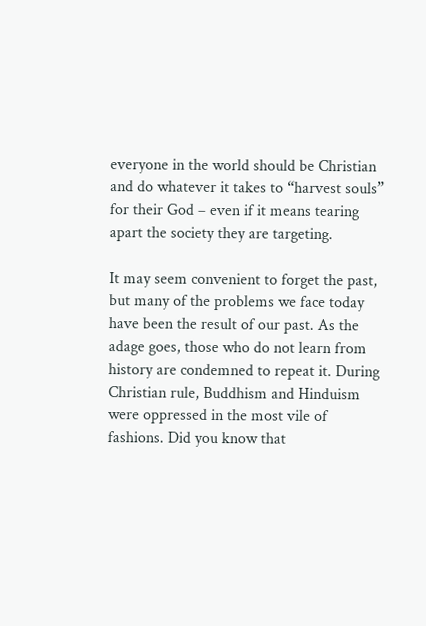everyone in the world should be Christian and do whatever it takes to “harvest souls” for their God – even if it means tearing apart the society they are targeting.

It may seem convenient to forget the past, but many of the problems we face today have been the result of our past. As the adage goes, those who do not learn from history are condemned to repeat it. During Christian rule, Buddhism and Hinduism were oppressed in the most vile of fashions. Did you know that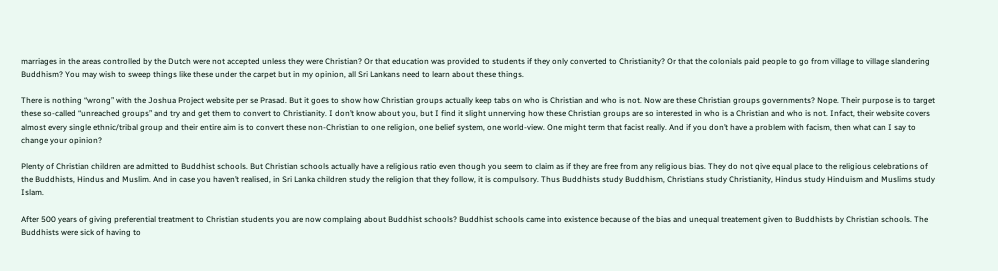marriages in the areas controlled by the Dutch were not accepted unless they were Christian? Or that education was provided to students if they only converted to Christianity? Or that the colonials paid people to go from village to village slandering Buddhism? You may wish to sweep things like these under the carpet but in my opinion, all Sri Lankans need to learn about these things.

There is nothing “wrong” with the Joshua Project website per se Prasad. But it goes to show how Christian groups actually keep tabs on who is Christian and who is not. Now are these Christian groups governments? Nope. Their purpose is to target these so-called “unreached groups” and try and get them to convert to Christianity. I don’t know about you, but I find it slight unnerving how these Christian groups are so interested in who is a Christian and who is not. Infact, their website covers almost every single ethnic/tribal group and their entire aim is to convert these non-Christian to one religion, one belief system, one world-view. One might term that facist really. And if you don’t have a problem with facism, then what can I say to change your opinion?

Plenty of Christian children are admitted to Buddhist schools. But Christian schools actually have a religious ratio even though you seem to claim as if they are free from any religious bias. They do not qive equal place to the religious celebrations of the Buddhists, Hindus and Muslim. And in case you haven’t realised, in Sri Lanka children study the religion that they follow, it is compulsory. Thus Buddhists study Buddhism, Christians study Christianity, Hindus study Hinduism and Muslims study Islam.

After 500 years of giving preferential treatment to Christian students you are now complaing about Buddhist schools? Buddhist schools came into existence because of the bias and unequal treatement given to Buddhists by Christian schools. The Buddhists were sick of having to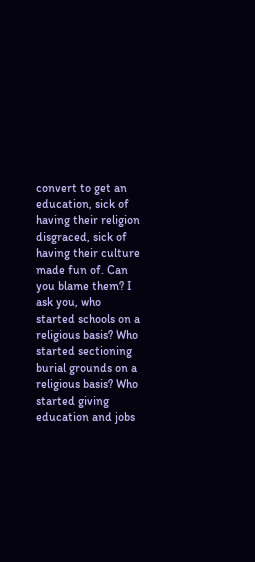convert to get an education, sick of having their religion disgraced, sick of having their culture made fun of. Can you blame them? I ask you, who started schools on a religious basis? Who started sectioning burial grounds on a religious basis? Who started giving education and jobs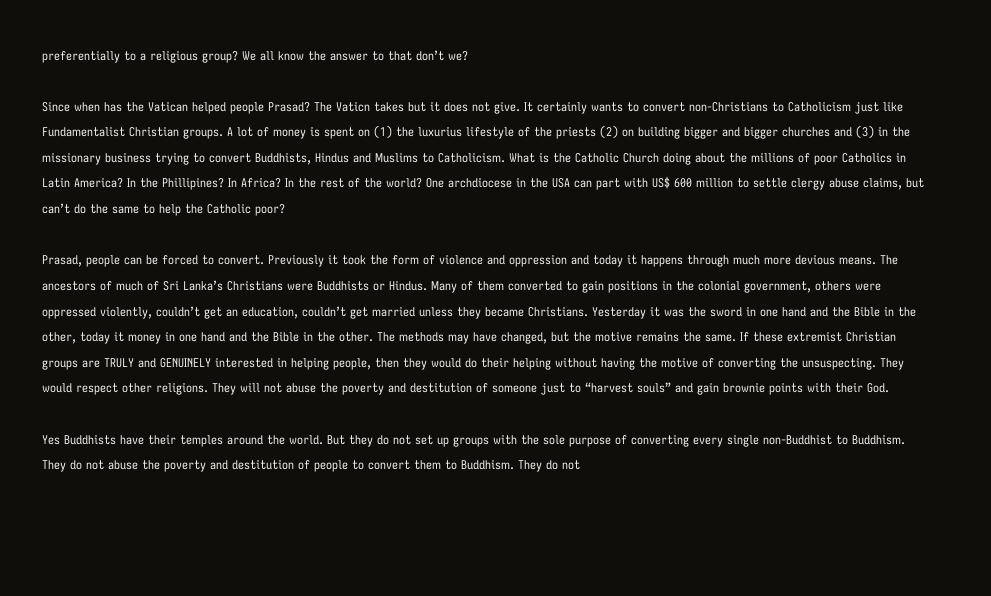preferentially to a religious group? We all know the answer to that don’t we?

Since when has the Vatican helped people Prasad? The Vaticn takes but it does not give. It certainly wants to convert non-Christians to Catholicism just like Fundamentalist Christian groups. A lot of money is spent on (1) the luxurius lifestyle of the priests (2) on building bigger and bigger churches and (3) in the missionary business trying to convert Buddhists, Hindus and Muslims to Catholicism. What is the Catholic Church doing about the millions of poor Catholics in Latin America? In the Phillipines? In Africa? In the rest of the world? One archdiocese in the USA can part with US$ 600 million to settle clergy abuse claims, but can’t do the same to help the Catholic poor?

Prasad, people can be forced to convert. Previously it took the form of violence and oppression and today it happens through much more devious means. The ancestors of much of Sri Lanka’s Christians were Buddhists or Hindus. Many of them converted to gain positions in the colonial government, others were oppressed violently, couldn’t get an education, couldn’t get married unless they became Christians. Yesterday it was the sword in one hand and the Bible in the other, today it money in one hand and the Bible in the other. The methods may have changed, but the motive remains the same. If these extremist Christian groups are TRULY and GENUINELY interested in helping people, then they would do their helping without having the motive of converting the unsuspecting. They would respect other religions. They will not abuse the poverty and destitution of someone just to “harvest souls” and gain brownie points with their God.

Yes Buddhists have their temples around the world. But they do not set up groups with the sole purpose of converting every single non-Buddhist to Buddhism. They do not abuse the poverty and destitution of people to convert them to Buddhism. They do not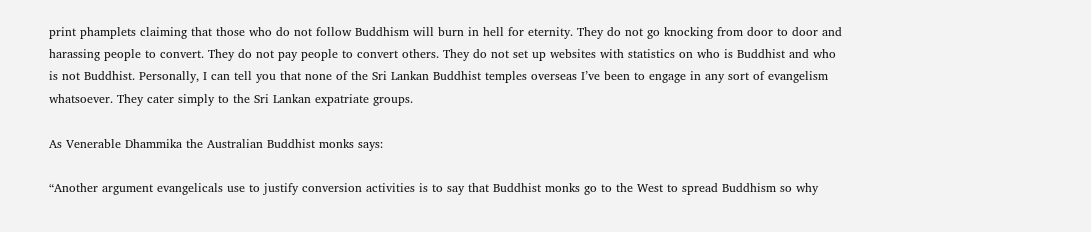print phamplets claiming that those who do not follow Buddhism will burn in hell for eternity. They do not go knocking from door to door and harassing people to convert. They do not pay people to convert others. They do not set up websites with statistics on who is Buddhist and who is not Buddhist. Personally, I can tell you that none of the Sri Lankan Buddhist temples overseas I’ve been to engage in any sort of evangelism whatsoever. They cater simply to the Sri Lankan expatriate groups.

As Venerable Dhammika the Australian Buddhist monks says:

“Another argument evangelicals use to justify conversion activities is to say that Buddhist monks go to the West to spread Buddhism so why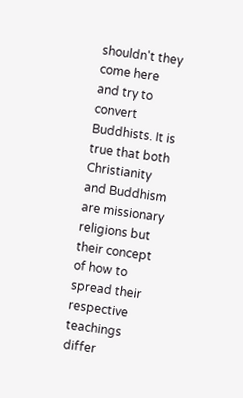shouldn't they come here and try to convert Buddhists. It is true that both Christianity and Buddhism are missionary religions but their concept of how to spread their respective teachings differ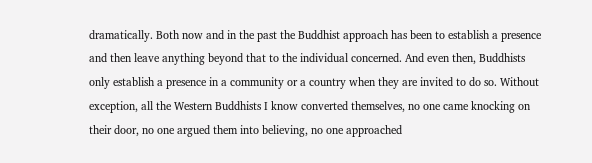dramatically. Both now and in the past the Buddhist approach has been to establish a presence and then leave anything beyond that to the individual concerned. And even then, Buddhists only establish a presence in a community or a country when they are invited to do so. Without exception, all the Western Buddhists I know converted themselves, no one came knocking on their door, no one argued them into believing, no one approached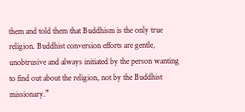them and told them that Buddhism is the only true religion. Buddhist conversion efforts are gentle, unobtrusive and always initiated by the person wanting to find out about the religion, not by the Buddhist missionary.”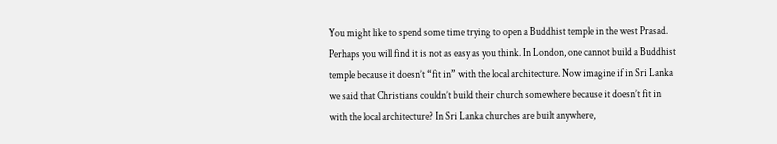You might like to spend some time trying to open a Buddhist temple in the west Prasad. Perhaps you will find it is not as easy as you think. In London, one cannot build a Buddhist temple because it doesn’t “fit in” with the local architecture. Now imagine if in Sri Lanka we said that Christians couldn’t build their church somewhere because it doesn’t fit in with the local architecture? In Sri Lanka churches are built anywhere,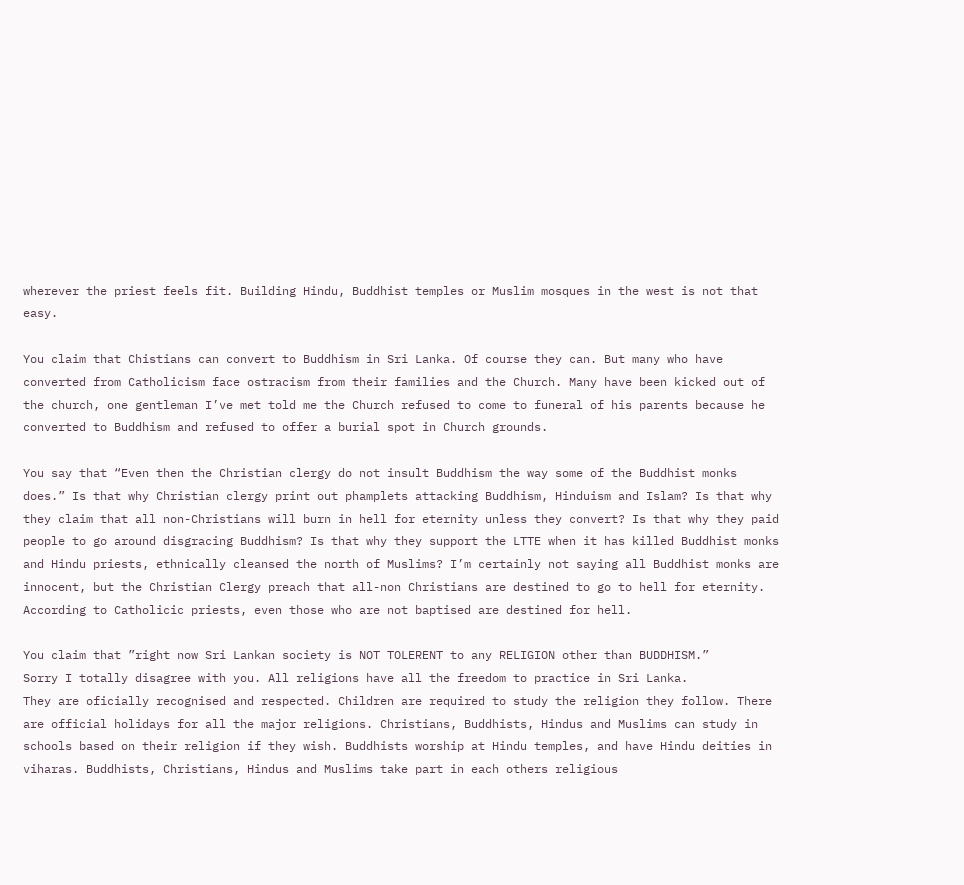wherever the priest feels fit. Building Hindu, Buddhist temples or Muslim mosques in the west is not that easy.

You claim that Chistians can convert to Buddhism in Sri Lanka. Of course they can. But many who have converted from Catholicism face ostracism from their families and the Church. Many have been kicked out of the church, one gentleman I’ve met told me the Church refused to come to funeral of his parents because he converted to Buddhism and refused to offer a burial spot in Church grounds.

You say that “Even then the Christian clergy do not insult Buddhism the way some of the Buddhist monks does.” Is that why Christian clergy print out phamplets attacking Buddhism, Hinduism and Islam? Is that why they claim that all non-Christians will burn in hell for eternity unless they convert? Is that why they paid people to go around disgracing Buddhism? Is that why they support the LTTE when it has killed Buddhist monks and Hindu priests, ethnically cleansed the north of Muslims? I’m certainly not saying all Buddhist monks are innocent, but the Christian Clergy preach that all-non Christians are destined to go to hell for eternity. According to Catholicic priests, even those who are not baptised are destined for hell.

You claim that ”right now Sri Lankan society is NOT TOLERENT to any RELIGION other than BUDDHISM.”
Sorry I totally disagree with you. All religions have all the freedom to practice in Sri Lanka.
They are oficially recognised and respected. Children are required to study the religion they follow. There are official holidays for all the major religions. Christians, Buddhists, Hindus and Muslims can study in schools based on their religion if they wish. Buddhists worship at Hindu temples, and have Hindu deities in viharas. Buddhists, Christians, Hindus and Muslims take part in each others religious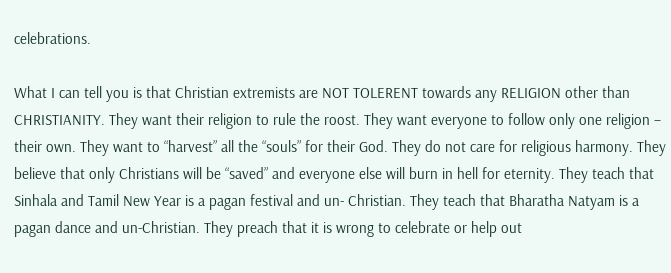celebrations.

What I can tell you is that Christian extremists are NOT TOLERENT towards any RELIGION other than CHRISTIANITY. They want their religion to rule the roost. They want everyone to follow only one religion – their own. They want to “harvest” all the “souls” for their God. They do not care for religious harmony. They believe that only Christians will be “saved” and everyone else will burn in hell for eternity. They teach that Sinhala and Tamil New Year is a pagan festival and un- Christian. They teach that Bharatha Natyam is a pagan dance and un-Christian. They preach that it is wrong to celebrate or help out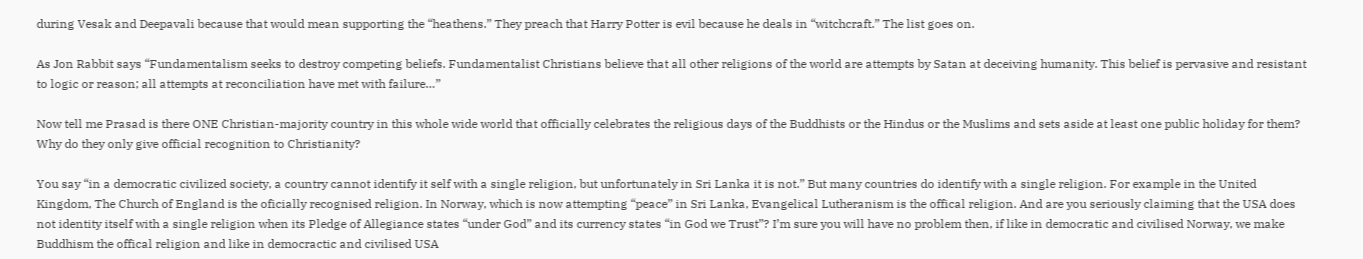during Vesak and Deepavali because that would mean supporting the “heathens.” They preach that Harry Potter is evil because he deals in “witchcraft.” The list goes on.

As Jon Rabbit says “Fundamentalism seeks to destroy competing beliefs. Fundamentalist Christians believe that all other religions of the world are attempts by Satan at deceiving humanity. This belief is pervasive and resistant to logic or reason; all attempts at reconciliation have met with failure…”

Now tell me Prasad is there ONE Christian-majority country in this whole wide world that officially celebrates the religious days of the Buddhists or the Hindus or the Muslims and sets aside at least one public holiday for them? Why do they only give official recognition to Christianity?

You say “in a democratic civilized society, a country cannot identify it self with a single religion, but unfortunately in Sri Lanka it is not.” But many countries do identify with a single religion. For example in the United Kingdom, The Church of England is the oficially recognised religion. In Norway, which is now attempting “peace” in Sri Lanka, Evangelical Lutheranism is the offical religion. And are you seriously claiming that the USA does not identity itself with a single religion when its Pledge of Allegiance states “under God” and its currency states “in God we Trust”? I’m sure you will have no problem then, if like in democratic and civilised Norway, we make Buddhism the offical religion and like in democractic and civilised USA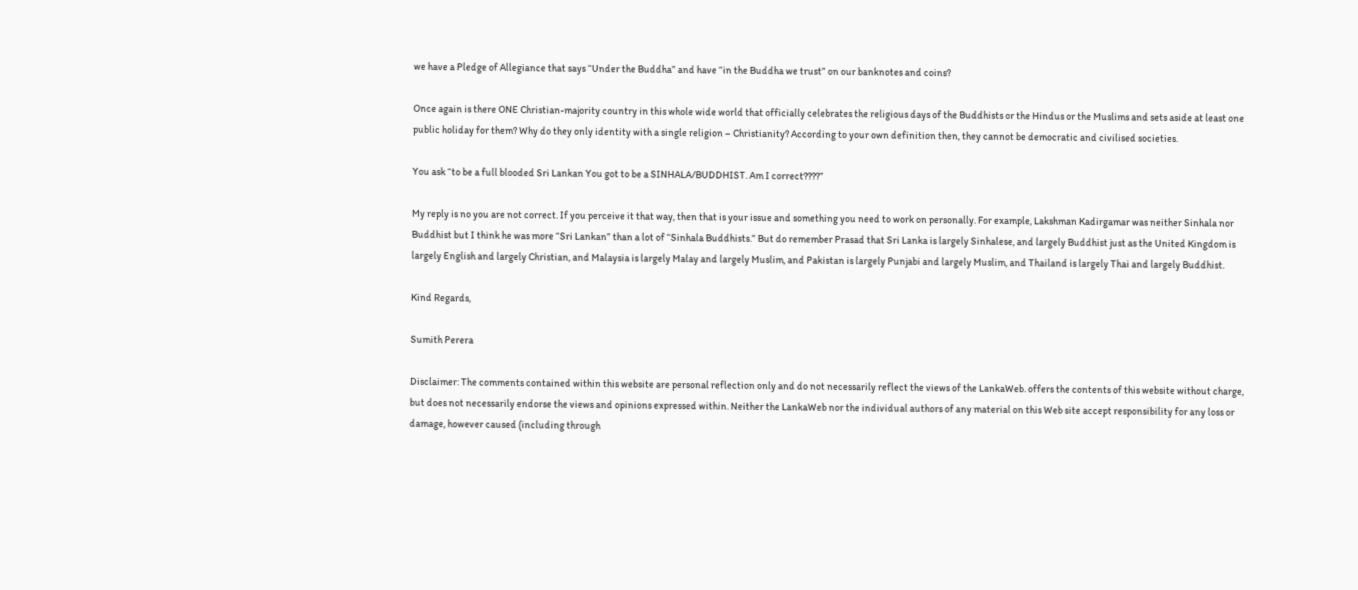we have a Pledge of Allegiance that says “Under the Buddha” and have “in the Buddha we trust” on our banknotes and coins?

Once again is there ONE Christian-majority country in this whole wide world that officially celebrates the religious days of the Buddhists or the Hindus or the Muslims and sets aside at least one public holiday for them? Why do they only identity with a single religion – Christianity? According to your own definition then, they cannot be democratic and civilised societies.

You ask “to be a full blooded Sri Lankan You got to be a SINHALA/BUDDHIST. Am I correct????”

My reply is no you are not correct. If you perceive it that way, then that is your issue and something you need to work on personally. For example, Lakshman Kadirgamar was neither Sinhala nor Buddhist but I think he was more “Sri Lankan” than a lot of “Sinhala Buddhists.” But do remember Prasad that Sri Lanka is largely Sinhalese, and largely Buddhist just as the United Kingdom is largely English and largely Christian, and Malaysia is largely Malay and largely Muslim, and Pakistan is largely Punjabi and largely Muslim, and Thailand is largely Thai and largely Buddhist.

Kind Regards,

Sumith Perera

Disclaimer: The comments contained within this website are personal reflection only and do not necessarily reflect the views of the LankaWeb. offers the contents of this website without charge, but does not necessarily endorse the views and opinions expressed within. Neither the LankaWeb nor the individual authors of any material on this Web site accept responsibility for any loss or damage, however caused (including through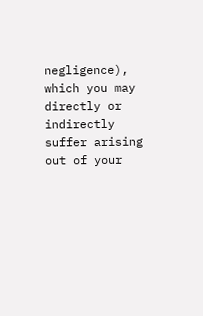negligence), which you may directly or indirectly suffer arising out of your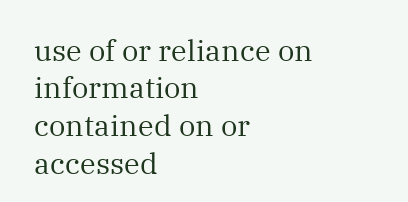use of or reliance on information contained on or accessed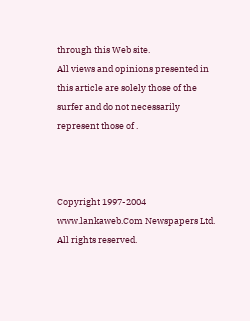through this Web site.
All views and opinions presented in this article are solely those of the surfer and do not necessarily represent those of .



Copyright 1997-2004 www.lankaweb.Com Newspapers Ltd. All rights reserved.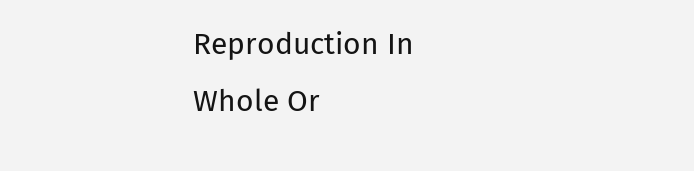Reproduction In Whole Or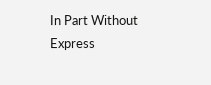In Part Without Express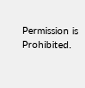Permission is Prohibited.